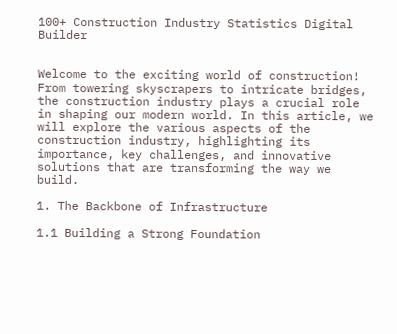100+ Construction Industry Statistics Digital Builder


Welcome to the exciting world of construction! From towering skyscrapers to intricate bridges, the construction industry plays a crucial role in shaping our modern world. In this article, we will explore the various aspects of the construction industry, highlighting its importance, key challenges, and innovative solutions that are transforming the way we build.

1. The Backbone of Infrastructure

1.1 Building a Strong Foundation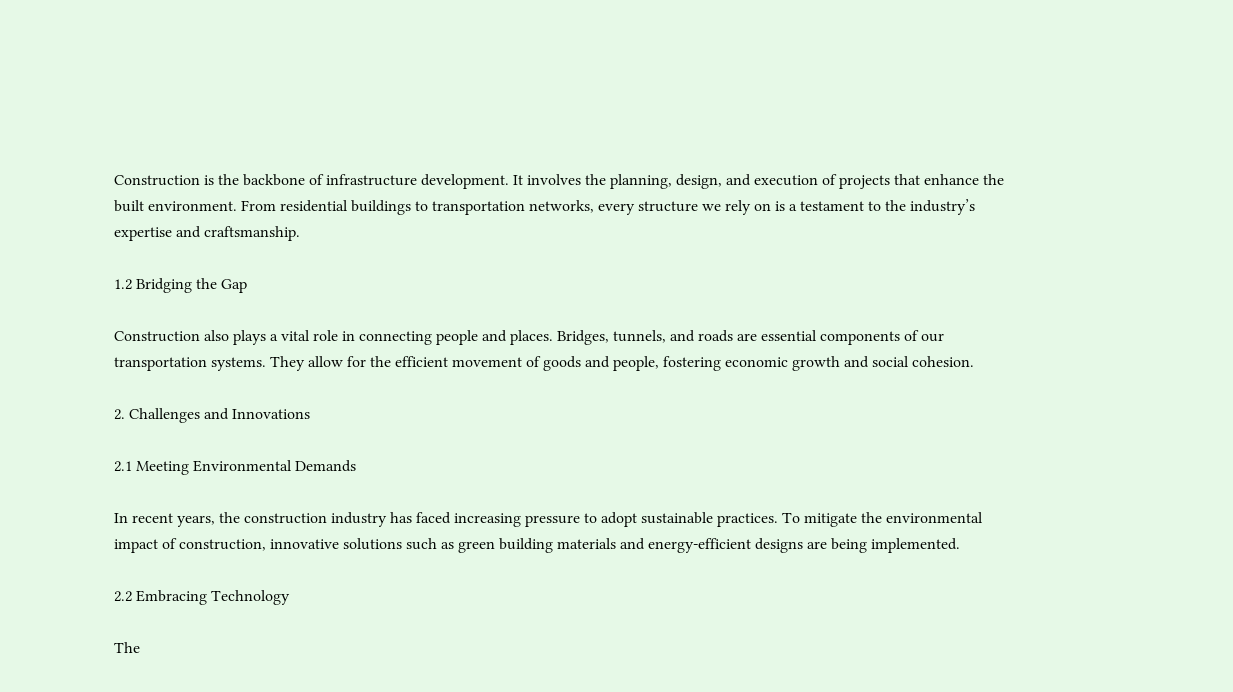Construction is the backbone of infrastructure development. It involves the planning, design, and execution of projects that enhance the built environment. From residential buildings to transportation networks, every structure we rely on is a testament to the industry’s expertise and craftsmanship.

1.2 Bridging the Gap

Construction also plays a vital role in connecting people and places. Bridges, tunnels, and roads are essential components of our transportation systems. They allow for the efficient movement of goods and people, fostering economic growth and social cohesion.

2. Challenges and Innovations

2.1 Meeting Environmental Demands

In recent years, the construction industry has faced increasing pressure to adopt sustainable practices. To mitigate the environmental impact of construction, innovative solutions such as green building materials and energy-efficient designs are being implemented.

2.2 Embracing Technology

The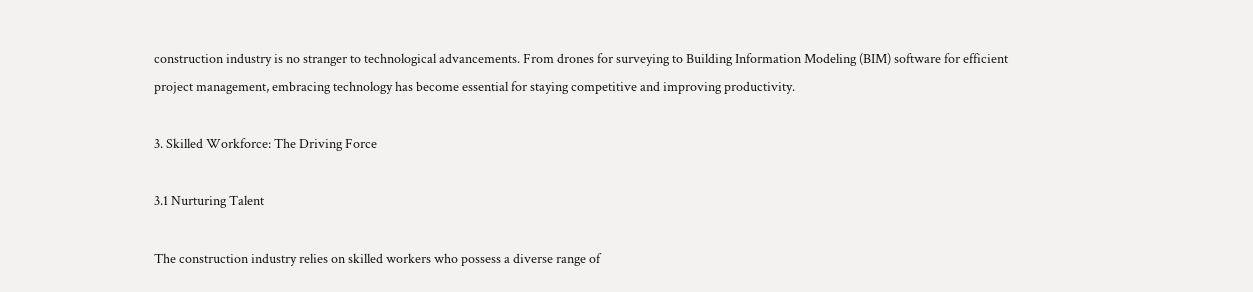construction industry is no stranger to technological advancements. From drones for surveying to Building Information Modeling (BIM) software for efficient project management, embracing technology has become essential for staying competitive and improving productivity.

3. Skilled Workforce: The Driving Force

3.1 Nurturing Talent

The construction industry relies on skilled workers who possess a diverse range of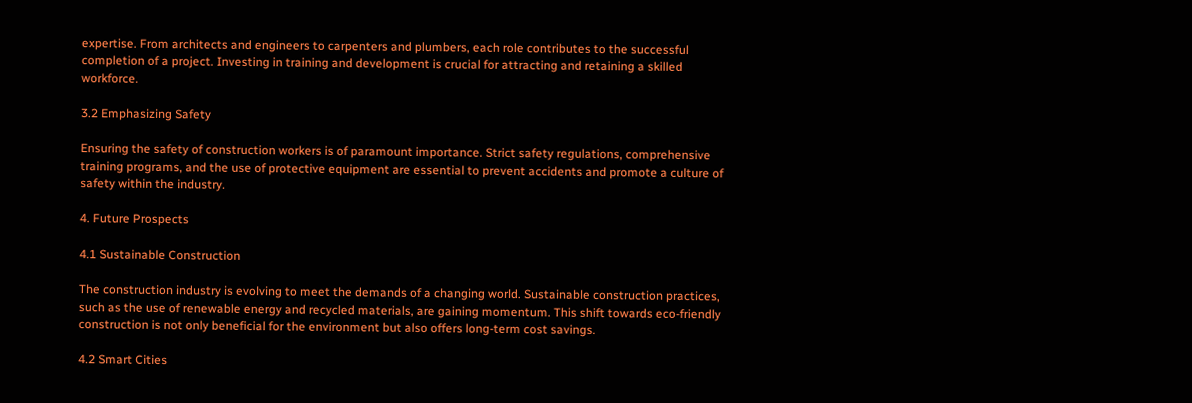expertise. From architects and engineers to carpenters and plumbers, each role contributes to the successful completion of a project. Investing in training and development is crucial for attracting and retaining a skilled workforce.

3.2 Emphasizing Safety

Ensuring the safety of construction workers is of paramount importance. Strict safety regulations, comprehensive training programs, and the use of protective equipment are essential to prevent accidents and promote a culture of safety within the industry.

4. Future Prospects

4.1 Sustainable Construction

The construction industry is evolving to meet the demands of a changing world. Sustainable construction practices, such as the use of renewable energy and recycled materials, are gaining momentum. This shift towards eco-friendly construction is not only beneficial for the environment but also offers long-term cost savings.

4.2 Smart Cities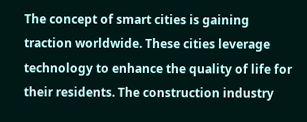The concept of smart cities is gaining traction worldwide. These cities leverage technology to enhance the quality of life for their residents. The construction industry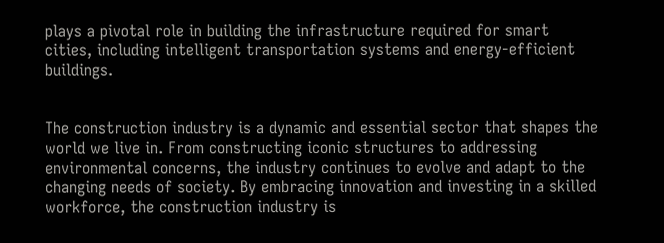plays a pivotal role in building the infrastructure required for smart cities, including intelligent transportation systems and energy-efficient buildings.


The construction industry is a dynamic and essential sector that shapes the world we live in. From constructing iconic structures to addressing environmental concerns, the industry continues to evolve and adapt to the changing needs of society. By embracing innovation and investing in a skilled workforce, the construction industry is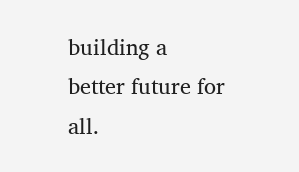building a better future for all.